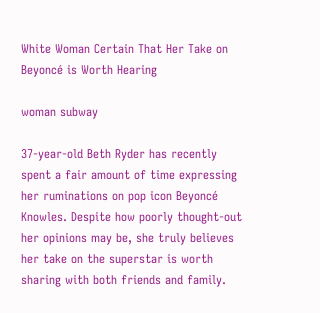White Woman Certain That Her Take on Beyoncé is Worth Hearing

woman subway

37-year-old Beth Ryder has recently spent a fair amount of time expressing her ruminations on pop icon Beyoncé Knowles. Despite how poorly thought-out her opinions may be, she truly believes her take on the superstar is worth sharing with both friends and family.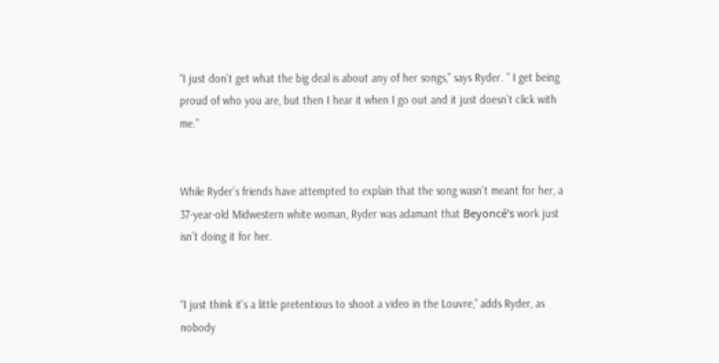“I just don’t get what the big deal is about any of her songs,” says Ryder. ” I get being proud of who you are, but then I hear it when I go out and it just doesn’t click with me.”


While Ryder’s friends have attempted to explain that the song wasn’t meant for her, a 37-year-old Midwestern white woman, Ryder was adamant that Beyoncé’s work just isn’t doing it for her.


“I just think it’s a little pretentious to shoot a video in the Louvre,” adds Ryder, as nobody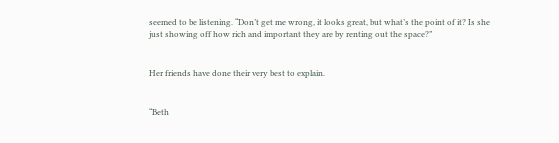seemed to be listening. “Don’t get me wrong, it looks great, but what’s the point of it? Is she just showing off how rich and important they are by renting out the space?”


Her friends have done their very best to explain.


“Beth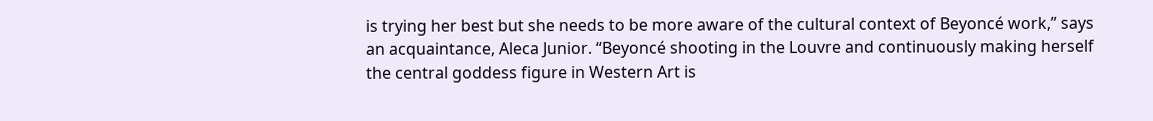is trying her best but she needs to be more aware of the cultural context of Beyoncé work,” says an acquaintance, Aleca Junior. “Beyoncé shooting in the Louvre and continuously making herself the central goddess figure in Western Art is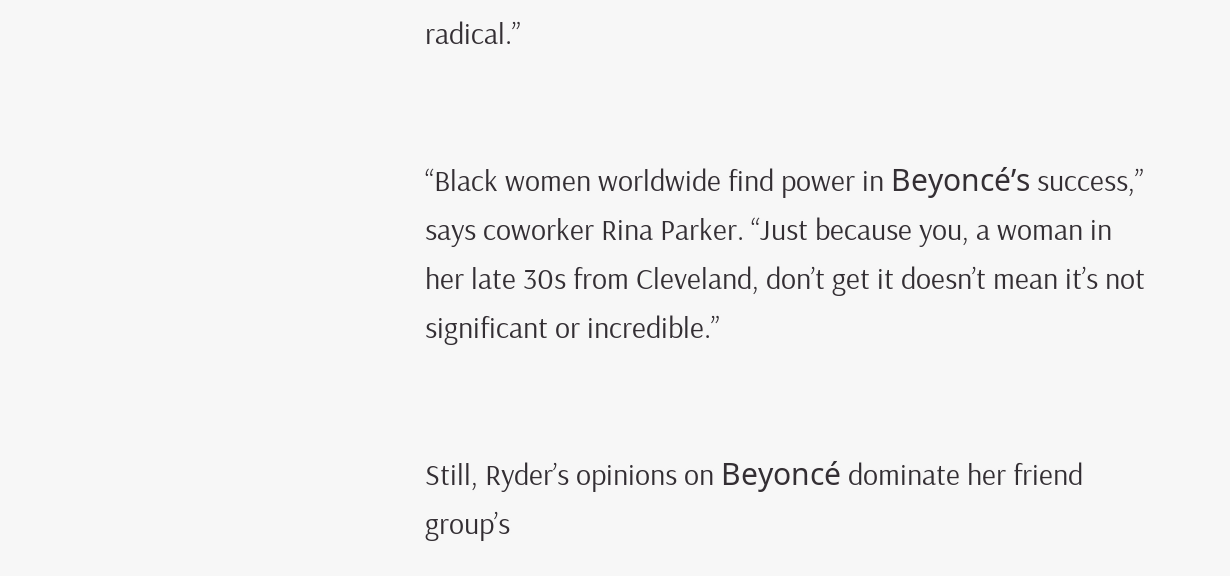radical.”


“Black women worldwide find power in Beyoncé’s success,” says coworker Rina Parker. “Just because you, a woman in her late 30s from Cleveland, don’t get it doesn’t mean it’s not significant or incredible.”


Still, Ryder’s opinions on Beyoncé dominate her friend group’s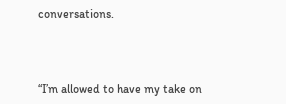conversations.



“I’m allowed to have my take on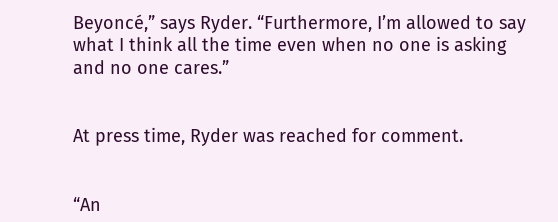Beyoncé,” says Ryder. “Furthermore, I’m allowed to say what I think all the time even when no one is asking and no one cares.”


At press time, Ryder was reached for comment.


“An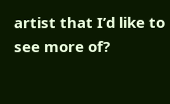artist that I’d like to see more of?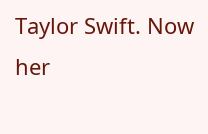Taylor Swift. Now her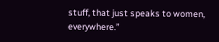stuff, that just speaks to women, everywhere.”